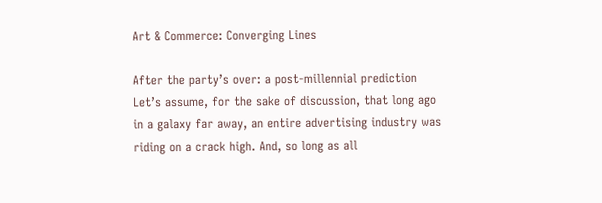Art & Commerce: Converging Lines

After the party’s over: a post-millennial prediction
Let’s assume, for the sake of discussion, that long ago in a galaxy far away, an entire advertising industry was riding on a crack high. And, so long as all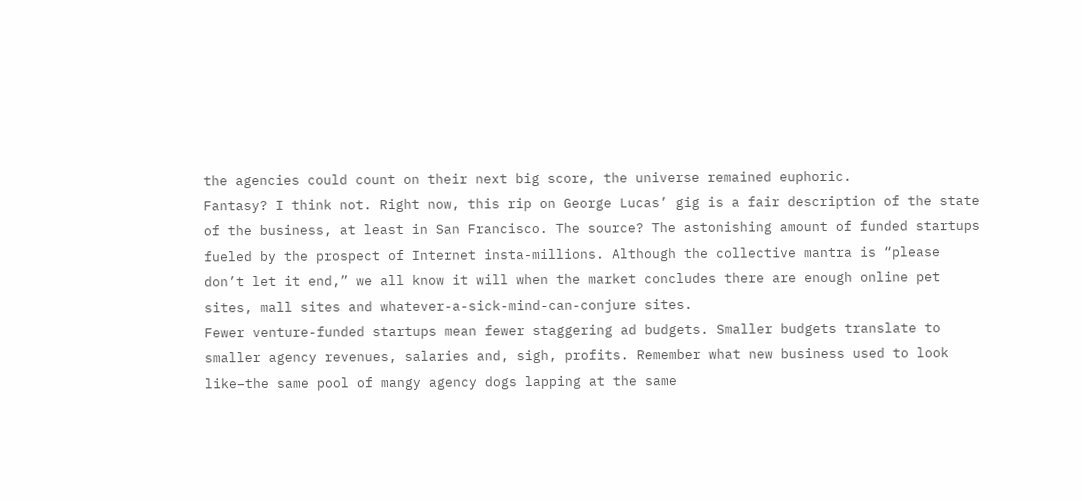the agencies could count on their next big score, the universe remained euphoric.
Fantasy? I think not. Right now, this rip on George Lucas’ gig is a fair description of the state of the business, at least in San Francisco. The source? The astonishing amount of funded startups fueled by the prospect of Internet insta-millions. Although the collective mantra is “please don’t let it end,” we all know it will when the market concludes there are enough online pet sites, mall sites and whatever-a-sick-mind-can-conjure sites.
Fewer venture-funded startups mean fewer staggering ad budgets. Smaller budgets translate to smaller agency revenues, salaries and, sigh, profits. Remember what new business used to look like–the same pool of mangy agency dogs lapping at the same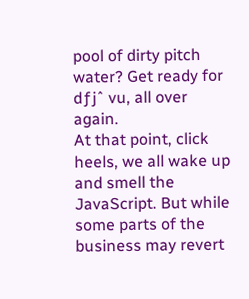pool of dirty pitch water? Get ready for dƒjˆ vu, all over again.
At that point, click heels, we all wake up and smell the JavaScript. But while some parts of the business may revert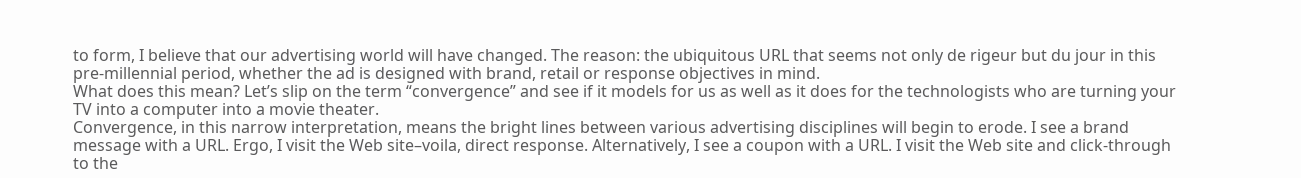to form, I believe that our advertising world will have changed. The reason: the ubiquitous URL that seems not only de rigeur but du jour in this pre-millennial period, whether the ad is designed with brand, retail or response objectives in mind.
What does this mean? Let’s slip on the term “convergence” and see if it models for us as well as it does for the technologists who are turning your TV into a computer into a movie theater.
Convergence, in this narrow interpretation, means the bright lines between various advertising disciplines will begin to erode. I see a brand message with a URL. Ergo, I visit the Web site–voila, direct response. Alternatively, I see a coupon with a URL. I visit the Web site and click-through to the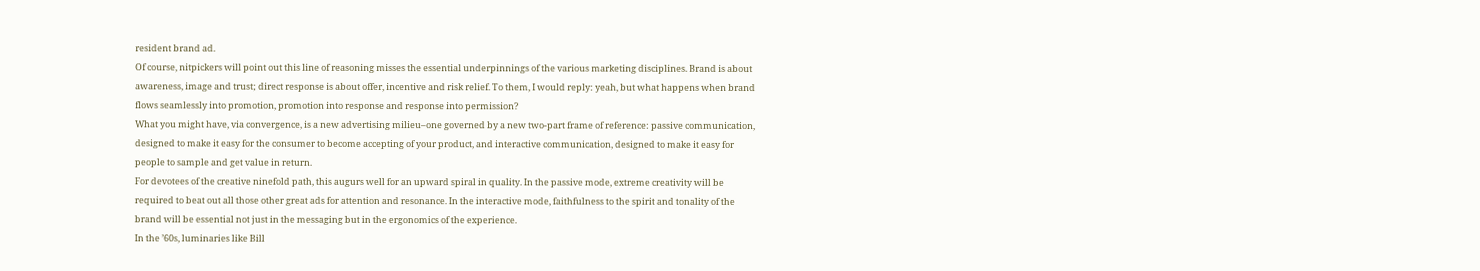resident brand ad.
Of course, nitpickers will point out this line of reasoning misses the essential underpinnings of the various marketing disciplines. Brand is about awareness, image and trust; direct response is about offer, incentive and risk relief. To them, I would reply: yeah, but what happens when brand flows seamlessly into promotion, promotion into response and response into permission?
What you might have, via convergence, is a new advertising milieu–one governed by a new two-part frame of reference: passive communication, designed to make it easy for the consumer to become accepting of your product, and interactive communication, designed to make it easy for people to sample and get value in return.
For devotees of the creative ninefold path, this augurs well for an upward spiral in quality. In the passive mode, extreme creativity will be required to beat out all those other great ads for attention and resonance. In the interactive mode, faithfulness to the spirit and tonality of the brand will be essential not just in the messaging but in the ergonomics of the experience.
In the ’60s, luminaries like Bill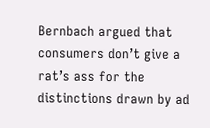Bernbach argued that consumers don’t give a rat’s ass for the distinctions drawn by ad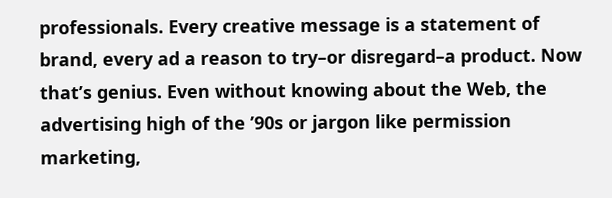professionals. Every creative message is a statement of brand, every ad a reason to try–or disregard–a product. Now that’s genius. Even without knowing about the Web, the advertising high of the ’90s or jargon like permission marketing,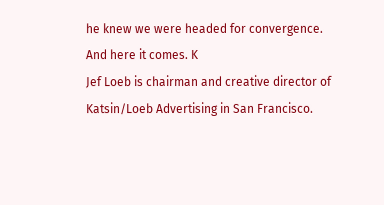he knew we were headed for convergence.
And here it comes. K
Jef Loeb is chairman and creative director of Katsin/Loeb Advertising in San Francisco.